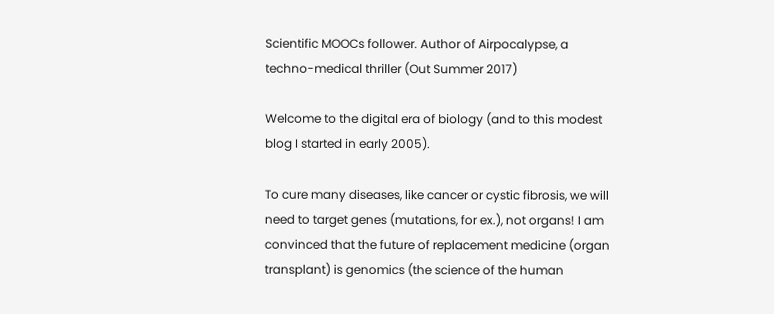Scientific MOOCs follower. Author of Airpocalypse, a techno-medical thriller (Out Summer 2017)

Welcome to the digital era of biology (and to this modest blog I started in early 2005).

To cure many diseases, like cancer or cystic fibrosis, we will need to target genes (mutations, for ex.), not organs! I am convinced that the future of replacement medicine (organ transplant) is genomics (the science of the human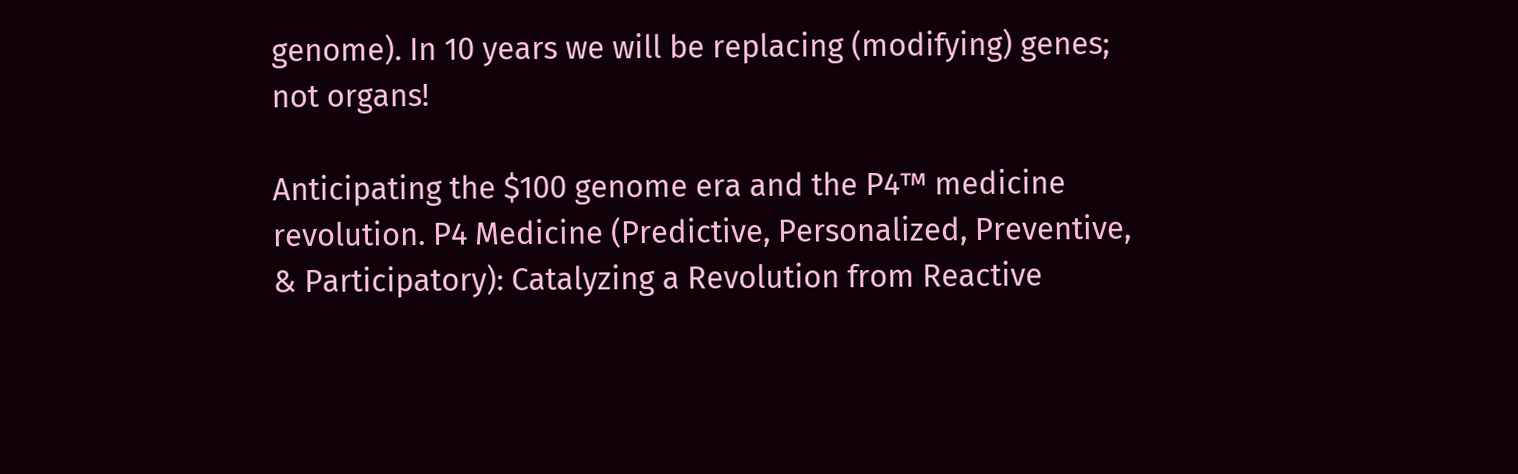genome). In 10 years we will be replacing (modifying) genes; not organs!

Anticipating the $100 genome era and the P4™ medicine revolution. P4 Medicine (Predictive, Personalized, Preventive, & Participatory): Catalyzing a Revolution from Reactive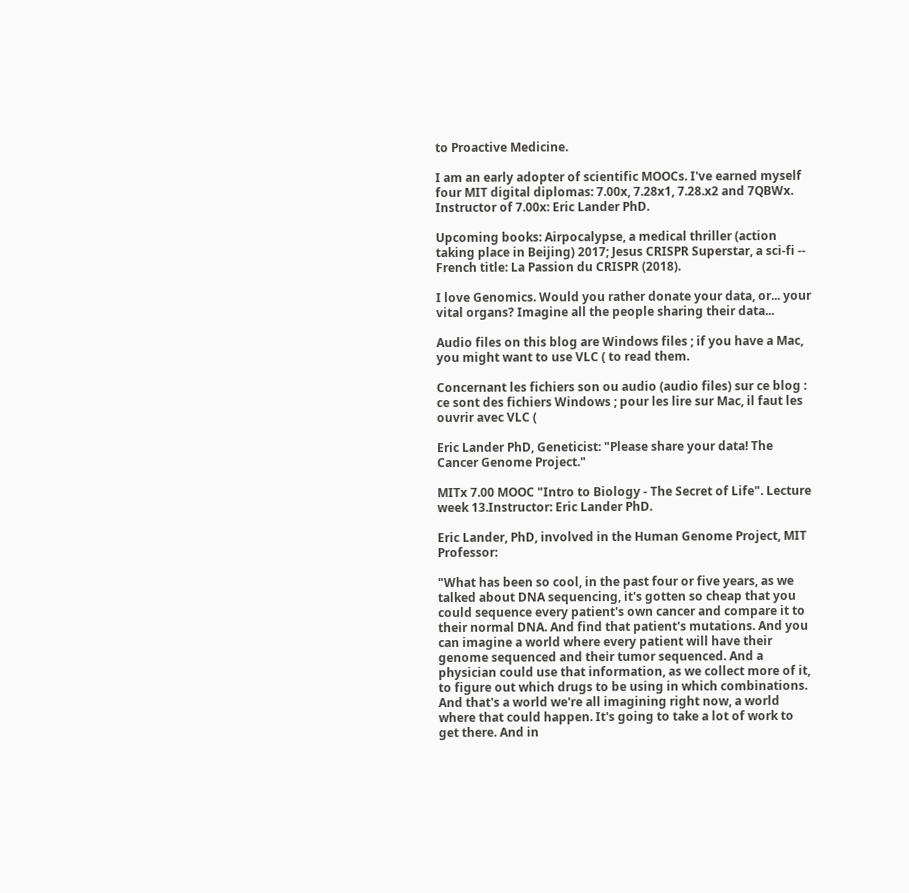to Proactive Medicine.

I am an early adopter of scientific MOOCs. I've earned myself four MIT digital diplomas: 7.00x, 7.28x1, 7.28.x2 and 7QBWx. Instructor of 7.00x: Eric Lander PhD.

Upcoming books: Airpocalypse, a medical thriller (action taking place in Beijing) 2017; Jesus CRISPR Superstar, a sci-fi -- French title: La Passion du CRISPR (2018).

I love Genomics. Would you rather donate your data, or... your vital organs? Imagine all the people sharing their data...

Audio files on this blog are Windows files ; if you have a Mac, you might want to use VLC ( to read them.

Concernant les fichiers son ou audio (audio files) sur ce blog : ce sont des fichiers Windows ; pour les lire sur Mac, il faut les ouvrir avec VLC (

Eric Lander PhD, Geneticist: "Please share your data! The Cancer Genome Project."

MITx 7.00 MOOC "Intro to Biology - The Secret of Life". Lecture week 13.Instructor: Eric Lander PhD.

Eric Lander, PhD, involved in the Human Genome Project, MIT Professor:

"What has been so cool, in the past four or five years, as we talked about DNA sequencing, it's gotten so cheap that you could sequence every patient's own cancer and compare it to their normal DNA. And find that patient's mutations. And you can imagine a world where every patient will have their genome sequenced and their tumor sequenced. And a physician could use that information, as we collect more of it, to figure out which drugs to be using in which combinations. And that's a world we're all imagining right now, a world where that could happen. It's going to take a lot of work to get there. And in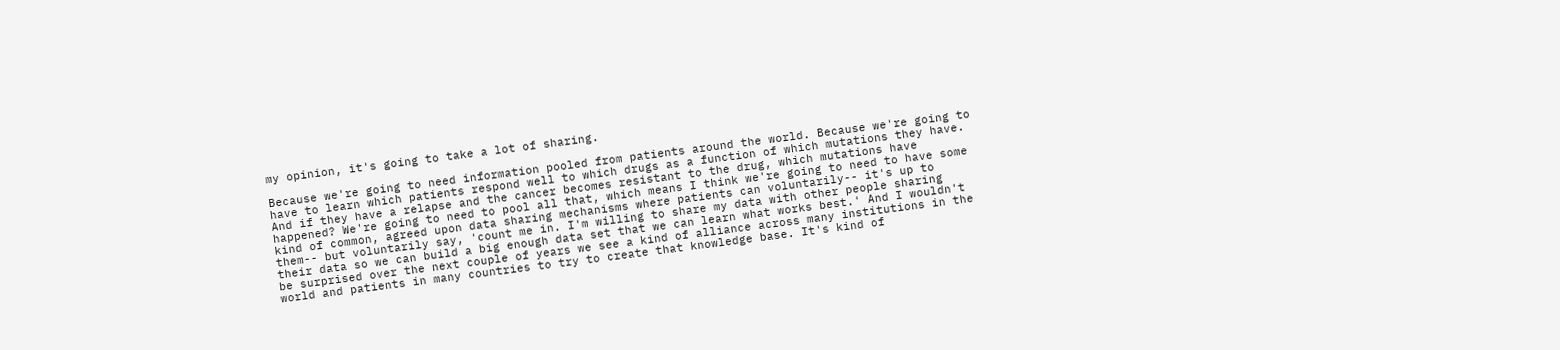my opinion, it's going to take a lot of sharing.

Because we're going to need information pooled from patients around the world. Because we're going to have to learn which patients respond well to which drugs as a function of which mutations they have. And if they have a relapse and the cancer becomes resistant to the drug, which mutations have happened? We're going to need to pool all that, which means I think we're going to need to have some kind of common, agreed upon data sharing mechanisms where patients can voluntarily-- it's up to them-- but voluntarily say, 'count me in. I'm willing to share my data with other people sharing their data so we can build a big enough data set that we can learn what works best.' And I wouldn't be surprised over the next couple of years we see a kind of alliance across many institutions in the world and patients in many countries to try to create that knowledge base. It's kind of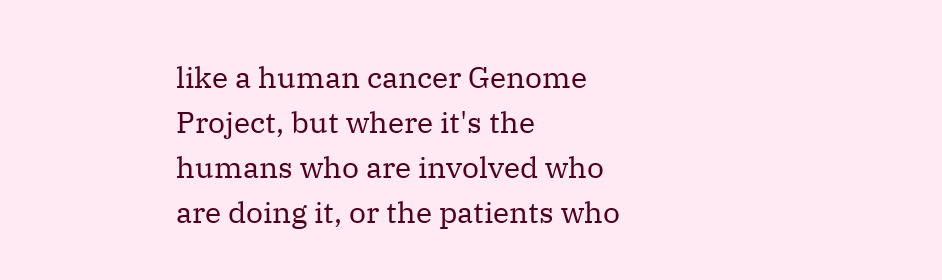like a human cancer Genome Project, but where it's the humans who are involved who are doing it, or the patients who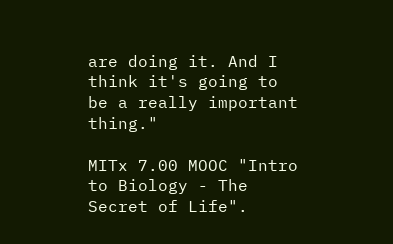are doing it. And I think it's going to be a really important thing."

MITx 7.00 MOOC "Intro to Biology - The Secret of Life".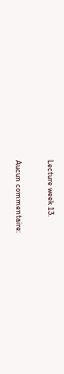Lecture week 13.

Aucun commentaire: